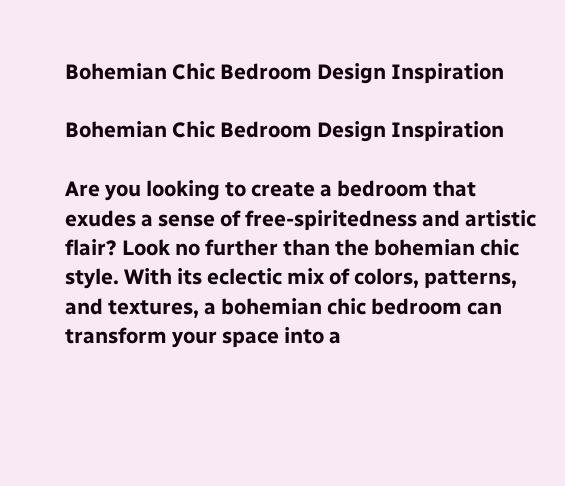Bohemian Chic Bedroom Design Inspiration

Bohemian Chic Bedroom Design Inspiration

Are you looking to create a bedroom that exudes a sense of free-spiritedness and artistic flair? Look no further than the bohemian chic style. With its eclectic mix of colors, patterns, and textures, a bohemian chic bedroom can transform your space into a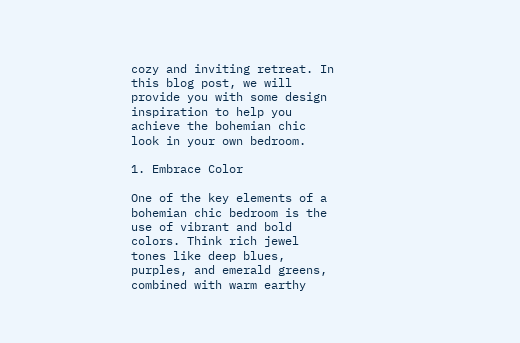cozy and inviting retreat. In this blog post, we will provide you with some design inspiration to help you achieve the bohemian chic look in your own bedroom.

1. Embrace Color

One of the key elements of a bohemian chic bedroom is the use of vibrant and bold colors. Think rich jewel tones like deep blues, purples, and emerald greens, combined with warm earthy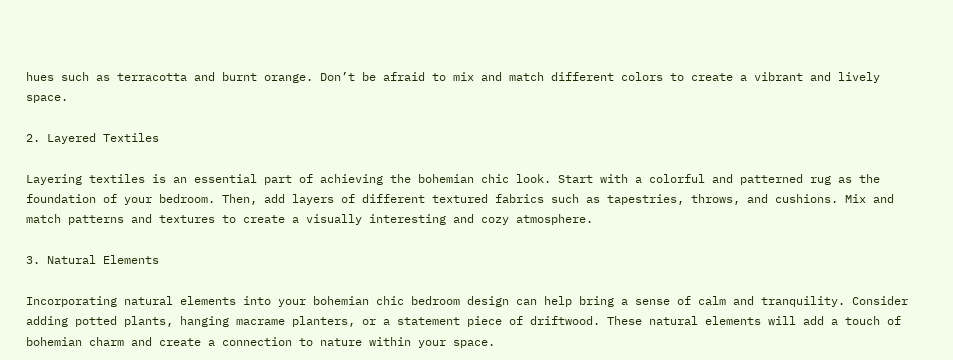hues such as terracotta and burnt orange. Don’t be afraid to mix and match different colors to create a vibrant and lively space.

2. Layered Textiles

Layering textiles is an essential part of achieving the bohemian chic look. Start with a colorful and patterned rug as the foundation of your bedroom. Then, add layers of different textured fabrics such as tapestries, throws, and cushions. Mix and match patterns and textures to create a visually interesting and cozy atmosphere.

3. Natural Elements

Incorporating natural elements into your bohemian chic bedroom design can help bring a sense of calm and tranquility. Consider adding potted plants, hanging macrame planters, or a statement piece of driftwood. These natural elements will add a touch of bohemian charm and create a connection to nature within your space.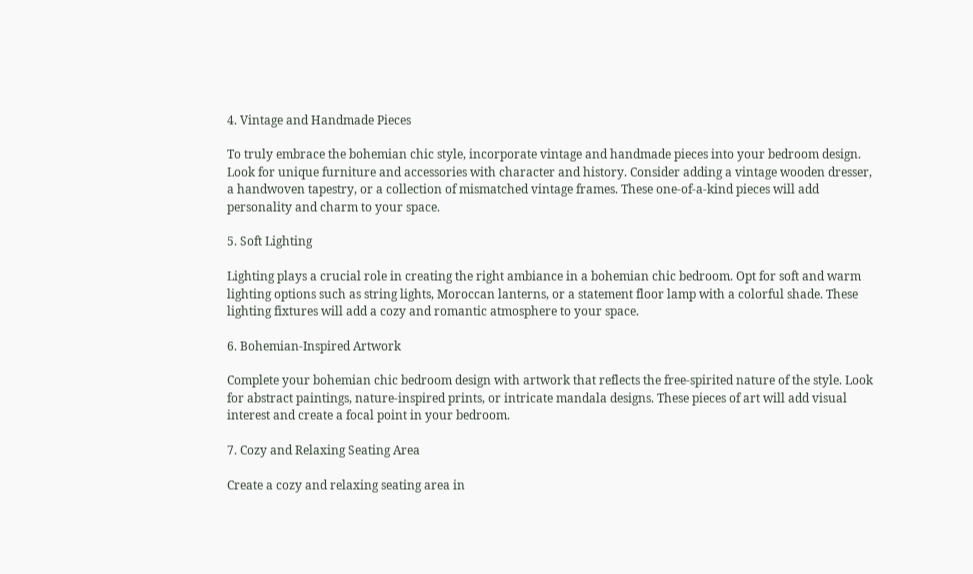4. Vintage and Handmade Pieces

To truly embrace the bohemian chic style, incorporate vintage and handmade pieces into your bedroom design. Look for unique furniture and accessories with character and history. Consider adding a vintage wooden dresser, a handwoven tapestry, or a collection of mismatched vintage frames. These one-of-a-kind pieces will add personality and charm to your space.

5. Soft Lighting

Lighting plays a crucial role in creating the right ambiance in a bohemian chic bedroom. Opt for soft and warm lighting options such as string lights, Moroccan lanterns, or a statement floor lamp with a colorful shade. These lighting fixtures will add a cozy and romantic atmosphere to your space.

6. Bohemian-Inspired Artwork

Complete your bohemian chic bedroom design with artwork that reflects the free-spirited nature of the style. Look for abstract paintings, nature-inspired prints, or intricate mandala designs. These pieces of art will add visual interest and create a focal point in your bedroom.

7. Cozy and Relaxing Seating Area

Create a cozy and relaxing seating area in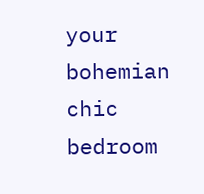your bohemian chic bedroom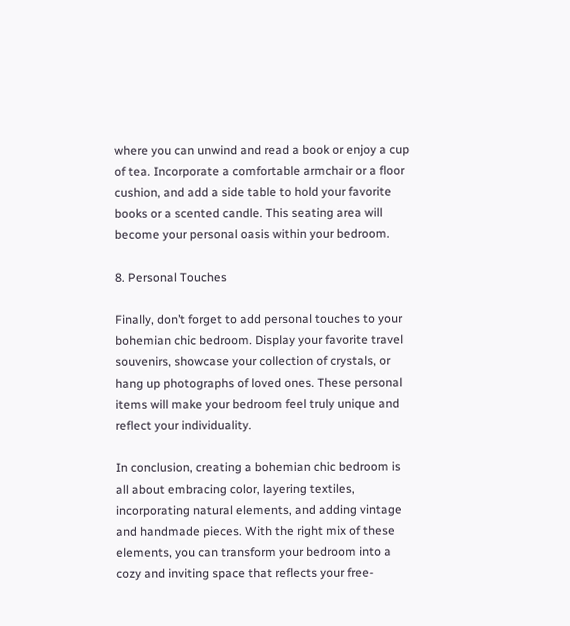where you can unwind and read a book or enjoy a cup of tea. Incorporate a comfortable armchair or a floor cushion, and add a side table to hold your favorite books or a scented candle. This seating area will become your personal oasis within your bedroom.

8. Personal Touches

Finally, don’t forget to add personal touches to your bohemian chic bedroom. Display your favorite travel souvenirs, showcase your collection of crystals, or hang up photographs of loved ones. These personal items will make your bedroom feel truly unique and reflect your individuality.

In conclusion, creating a bohemian chic bedroom is all about embracing color, layering textiles, incorporating natural elements, and adding vintage and handmade pieces. With the right mix of these elements, you can transform your bedroom into a cozy and inviting space that reflects your free-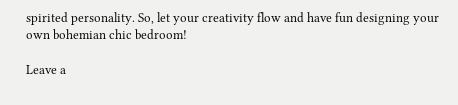spirited personality. So, let your creativity flow and have fun designing your own bohemian chic bedroom!

Leave a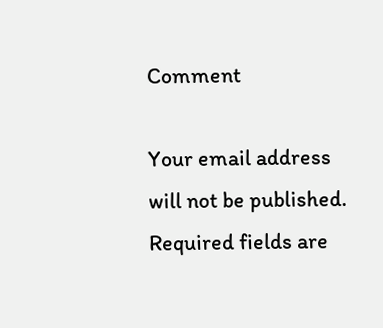Comment

Your email address will not be published. Required fields are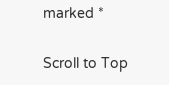marked *

Scroll to Top